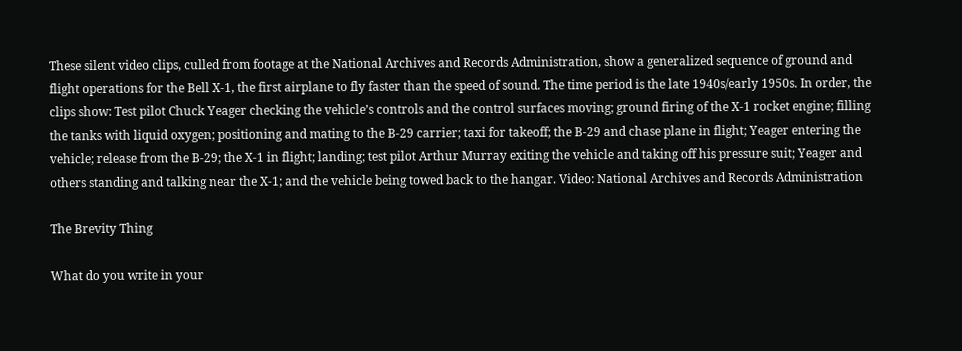These silent video clips, culled from footage at the National Archives and Records Administration, show a generalized sequence of ground and flight operations for the Bell X-1, the first airplane to fly faster than the speed of sound. The time period is the late 1940s/early 1950s. In order, the clips show: Test pilot Chuck Yeager checking the vehicle’s controls and the control surfaces moving; ground firing of the X-1 rocket engine; filling the tanks with liquid oxygen; positioning and mating to the B-29 carrier; taxi for takeoff; the B-29 and chase plane in flight; Yeager entering the vehicle; release from the B-29; the X-1 in flight; landing; test pilot Arthur Murray exiting the vehicle and taking off his pressure suit; Yeager and others standing and talking near the X-1; and the vehicle being towed back to the hangar. Video: National Archives and Records Administration

The Brevity Thing

What do you write in your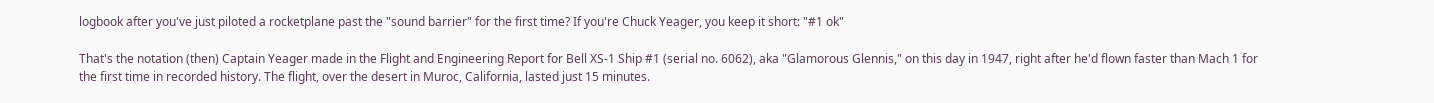logbook after you've just piloted a rocketplane past the "sound barrier" for the first time? If you're Chuck Yeager, you keep it short: "#1 ok"

That's the notation (then) Captain Yeager made in the Flight and Engineering Report for Bell XS-1 Ship #1 (serial no. 6062), aka "Glamorous Glennis," on this day in 1947, right after he'd flown faster than Mach 1 for the first time in recorded history. The flight, over the desert in Muroc, California, lasted just 15 minutes.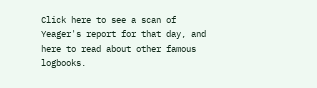Click here to see a scan of Yeager's report for that day, and here to read about other famous logbooks.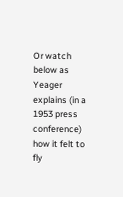Or watch below as Yeager explains (in a 1953 press conference) how it felt to fly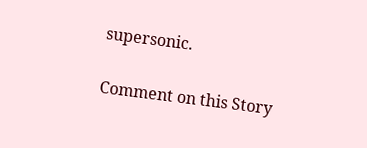supersonic.

Comment on this Story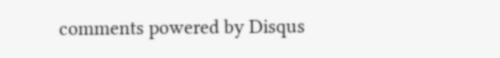comments powered by Disqus